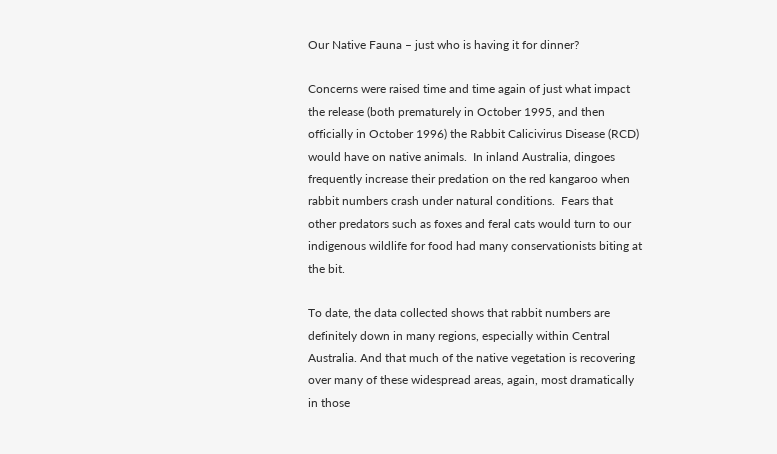Our Native Fauna – just who is having it for dinner?

Concerns were raised time and time again of just what impact the release (both prematurely in October 1995, and then officially in October 1996) the Rabbit Calicivirus Disease (RCD) would have on native animals.  In inland Australia, dingoes frequently increase their predation on the red kangaroo when rabbit numbers crash under natural conditions.  Fears that other predators such as foxes and feral cats would turn to our indigenous wildlife for food had many conservationists biting at the bit.

To date, the data collected shows that rabbit numbers are definitely down in many regions, especially within Central Australia. And that much of the native vegetation is recovering over many of these widespread areas, again, most dramatically in those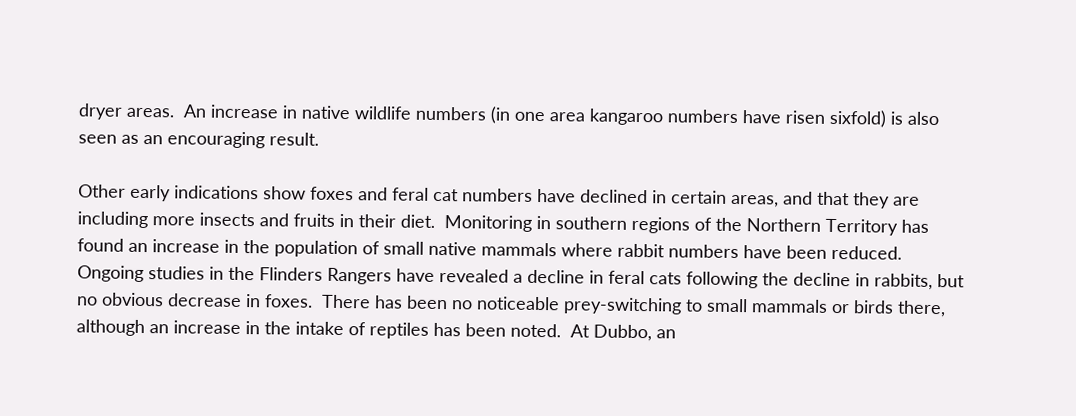dryer areas.  An increase in native wildlife numbers (in one area kangaroo numbers have risen sixfold) is also seen as an encouraging result.

Other early indications show foxes and feral cat numbers have declined in certain areas, and that they are including more insects and fruits in their diet.  Monitoring in southern regions of the Northern Territory has found an increase in the population of small native mammals where rabbit numbers have been reduced.  Ongoing studies in the Flinders Rangers have revealed a decline in feral cats following the decline in rabbits, but no obvious decrease in foxes.  There has been no noticeable prey-switching to small mammals or birds there, although an increase in the intake of reptiles has been noted.  At Dubbo, an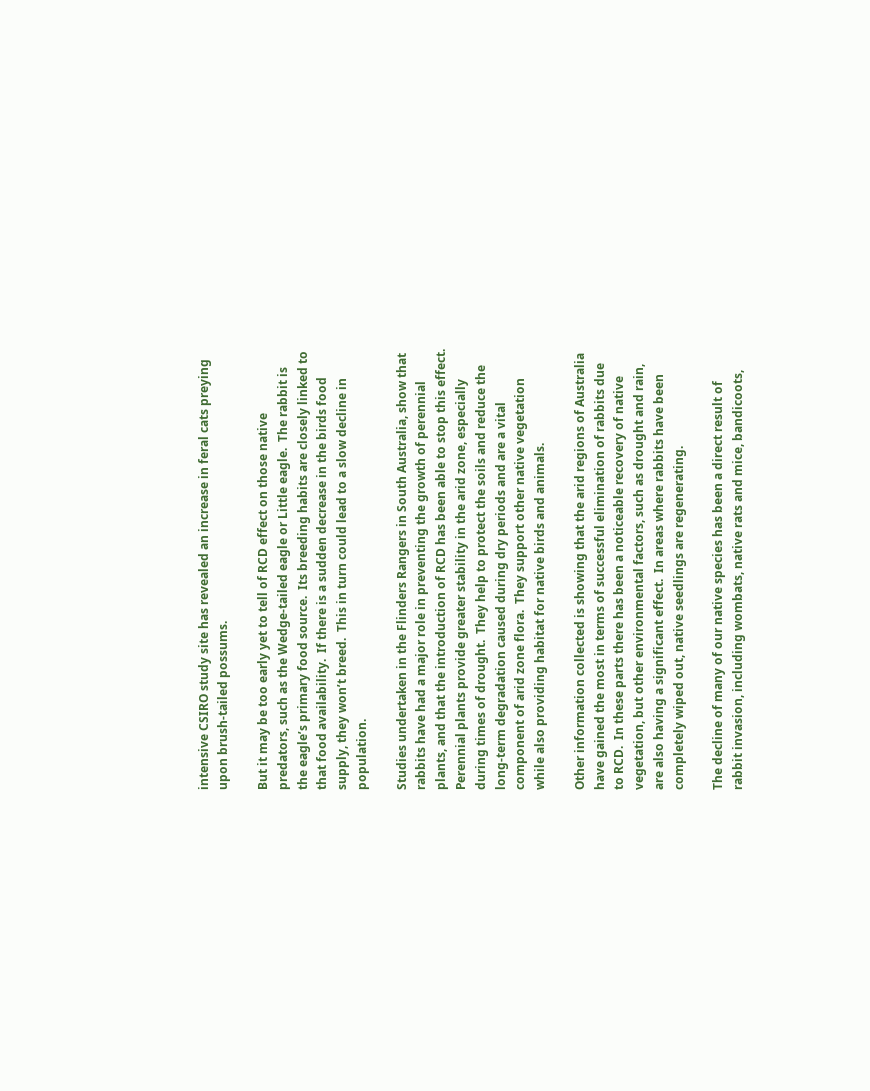intensive CSIRO study site has revealed an increase in feral cats preying upon brush-tailed possums.

But it may be too early yet to tell of RCD effect on those native predators, such as the Wedge-tailed eagle or Little eagle.  The rabbit is the eagle’s primary food source.  Its breeding habits are closely linked to that food availability.  If there is a sudden decrease in the birds food supply, they won’t breed.  This in turn could lead to a slow decline in population.

Studies undertaken in the Flinders Rangers in South Australia, show that rabbits have had a major role in preventing the growth of perennial plants, and that the introduction of RCD has been able to stop this effect.  Perennial plants provide greater stability in the arid zone, especially during times of drought.  They help to protect the soils and reduce the long-term degradation caused during dry periods and are a vital component of arid zone flora.  They support other native vegetation while also providing habitat for native birds and animals.

Other information collected is showing that the arid regions of Australia have gained the most in terms of successful elimination of rabbits due to RCD.  In these parts there has been a noticeable recovery of native vegetation, but other environmental factors, such as drought and rain, are also having a significant effect.  In areas where rabbits have been completely wiped out, native seedlings are regenerating.

The decline of many of our native species has been a direct result of rabbit invasion, including wombats, native rats and mice, bandicoots,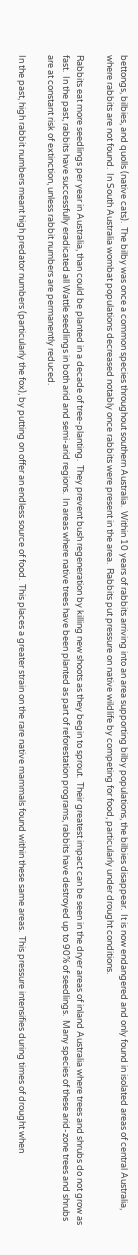bettongs, bilbies, and quolls (native cats).  The bilby was once a common species throughout southern Australia.  Within 10 years of rabbits arriving into an area supporting bilby populations, the bilbies disappear.  It is now endangered and only found in isolated areas of central Australia, where rabbits are not found.  In South Australia wombat populations decreased notably once rabbits were present in the area.  Rabbits put pressure on native wildlife by competing for food, particularly under drought conditions.

Rabbits eat more seedlings per year in Australia, than could be planted in a decade of tree-planting.  They prevent bush regeneration by killing new shoots as they begin to sprout.  Their greatest impact can be seen in the dryer areas of inland Australia where trees and shrubs do not grow as fast.  In the past, rabbits have successfully eradicated all Wattle seedlings in both arid and semi-arid regions.  In areas where native trees have been planted as part of reforestation programs, rabbits have destroyed up to 90% of seedlings.  Many species of these arid-zone trees and shrubs are at constant risk of extinction, unless rabbit numbers are permanently reduced.

In the past, high rabbit numbers meant high predator numbers (particularly the fox), by putting on offer an endless source of food.  This places a greater strain on the rare native mammals found within these same areas.  This pressure intensifies during times of drought when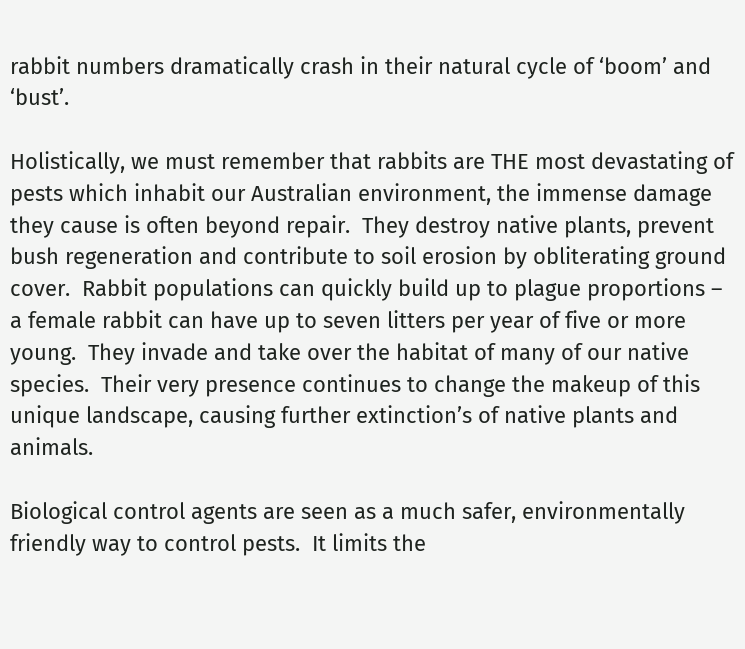rabbit numbers dramatically crash in their natural cycle of ‘boom’ and ‘bust’.

Holistically, we must remember that rabbits are THE most devastating of pests which inhabit our Australian environment, the immense damage they cause is often beyond repair.  They destroy native plants, prevent bush regeneration and contribute to soil erosion by obliterating ground cover.  Rabbit populations can quickly build up to plague proportions – a female rabbit can have up to seven litters per year of five or more young.  They invade and take over the habitat of many of our native species.  Their very presence continues to change the makeup of this unique landscape, causing further extinction’s of native plants and animals.

Biological control agents are seen as a much safer, environmentally friendly way to control pests.  It limits the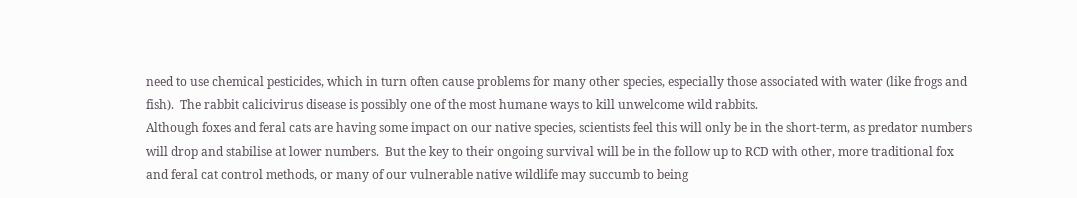need to use chemical pesticides, which in turn often cause problems for many other species, especially those associated with water (like frogs and fish).  The rabbit calicivirus disease is possibly one of the most humane ways to kill unwelcome wild rabbits.
Although foxes and feral cats are having some impact on our native species, scientists feel this will only be in the short-term, as predator numbers will drop and stabilise at lower numbers.  But the key to their ongoing survival will be in the follow up to RCD with other, more traditional fox and feral cat control methods, or many of our vulnerable native wildlife may succumb to being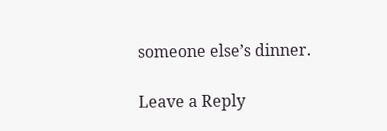someone else’s dinner.

Leave a Reply